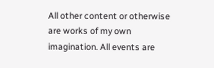All other content or otherwise are works of my own imagination. All events are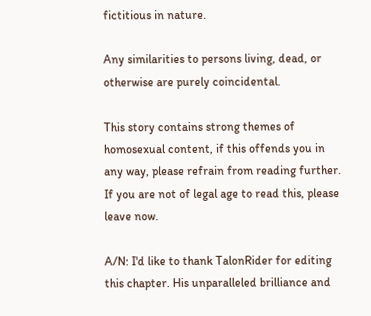fictitious in nature.

Any similarities to persons living, dead, or otherwise are purely coincidental.

This story contains strong themes of homosexual content, if this offends you in any way, please refrain from reading further. If you are not of legal age to read this, please leave now.

A/N: I'd like to thank TalonRider for editing this chapter. His unparalleled brilliance and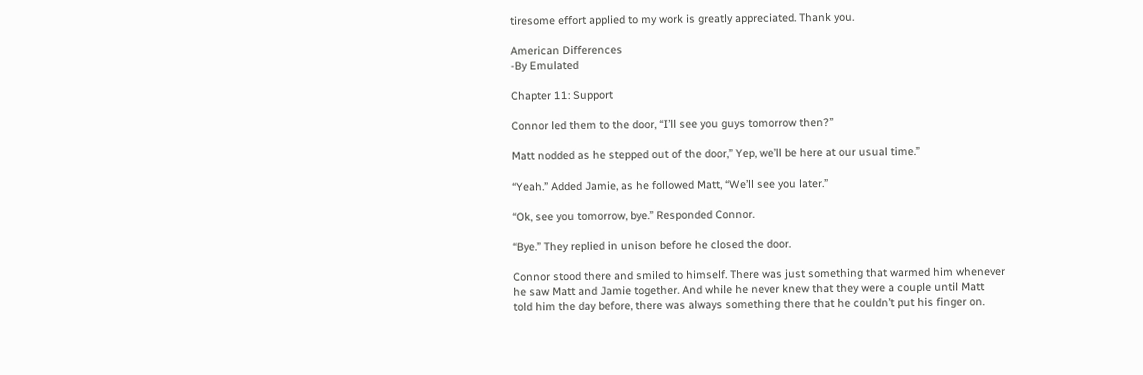tiresome effort applied to my work is greatly appreciated. Thank you.

American Differences
-By Emulated

Chapter 11: Support

Connor led them to the door, “I’ll see you guys tomorrow then?”

Matt nodded as he stepped out of the door,” Yep, we’ll be here at our usual time.”

“Yeah.” Added Jamie, as he followed Matt, “We’ll see you later.”

“Ok, see you tomorrow, bye.” Responded Connor.

“Bye.” They replied in unison before he closed the door.

Connor stood there and smiled to himself. There was just something that warmed him whenever he saw Matt and Jamie together. And while he never knew that they were a couple until Matt told him the day before, there was always something there that he couldn’t put his finger on.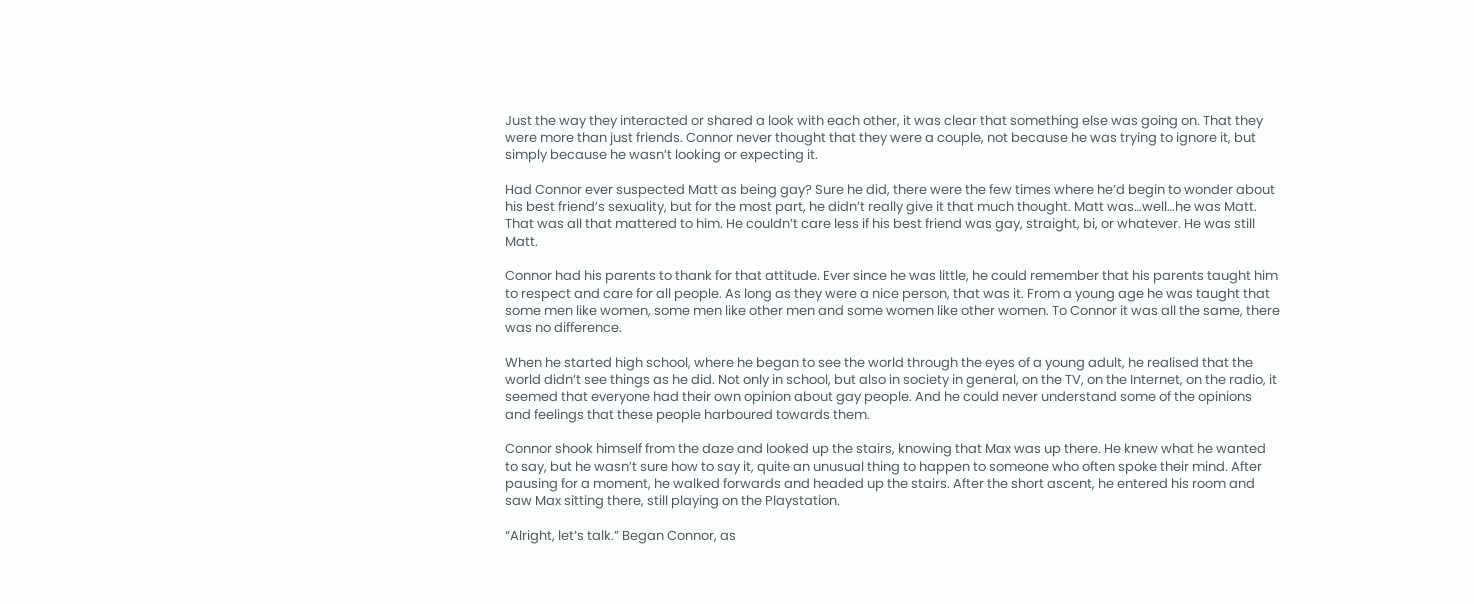Just the way they interacted or shared a look with each other, it was clear that something else was going on. That they were more than just friends. Connor never thought that they were a couple, not because he was trying to ignore it, but simply because he wasn’t looking or expecting it.

Had Connor ever suspected Matt as being gay? Sure he did, there were the few times where he’d begin to wonder about his best friend’s sexuality, but for the most part, he didn’t really give it that much thought. Matt was…well…he was Matt. That was all that mattered to him. He couldn’t care less if his best friend was gay, straight, bi, or whatever. He was still Matt.

Connor had his parents to thank for that attitude. Ever since he was little, he could remember that his parents taught him to respect and care for all people. As long as they were a nice person, that was it. From a young age he was taught that some men like women, some men like other men and some women like other women. To Connor it was all the same, there was no difference.

When he started high school, where he began to see the world through the eyes of a young adult, he realised that the world didn’t see things as he did. Not only in school, but also in society in general, on the TV, on the Internet, on the radio, it seemed that everyone had their own opinion about gay people. And he could never understand some of the opinions and feelings that these people harboured towards them.

Connor shook himself from the daze and looked up the stairs, knowing that Max was up there. He knew what he wanted to say, but he wasn’t sure how to say it, quite an unusual thing to happen to someone who often spoke their mind. After pausing for a moment, he walked forwards and headed up the stairs. After the short ascent, he entered his room and saw Max sitting there, still playing on the Playstation.

“Alright, let’s talk.” Began Connor, as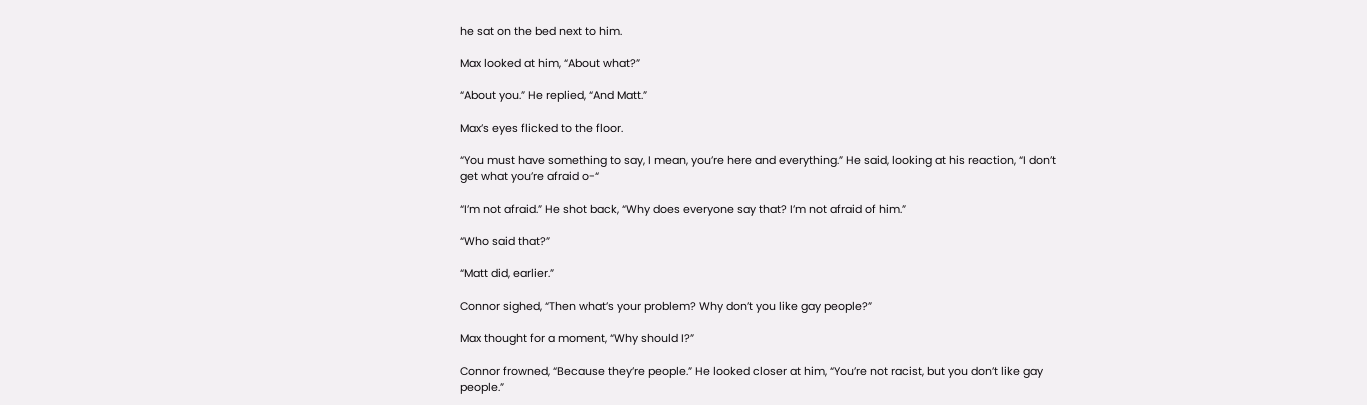he sat on the bed next to him.

Max looked at him, “About what?”

“About you.” He replied, “And Matt.”

Max’s eyes flicked to the floor.

“You must have something to say, I mean, you’re here and everything.” He said, looking at his reaction, “I don’t get what you’re afraid o-“

“I’m not afraid.” He shot back, “Why does everyone say that? I’m not afraid of him.”

“Who said that?”

“Matt did, earlier.”

Connor sighed, “Then what’s your problem? Why don’t you like gay people?”

Max thought for a moment, “Why should I?”

Connor frowned, “Because they’re people.” He looked closer at him, “You’re not racist, but you don’t like gay people.”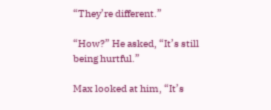“They’re different.”

“How?” He asked, “It’s still being hurtful.”

Max looked at him, “It’s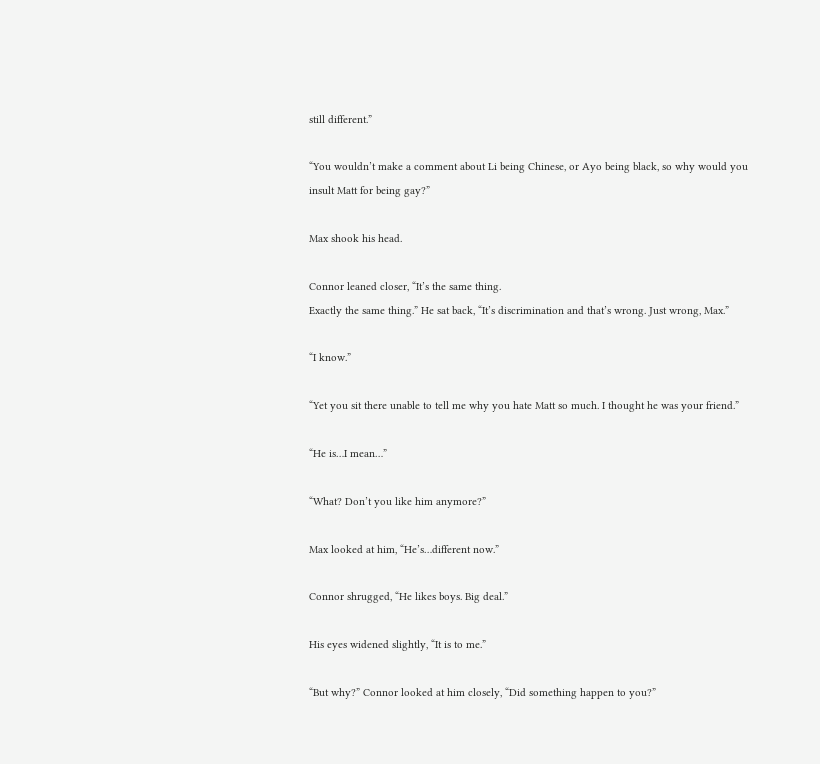still different.”

“You wouldn’t make a comment about Li being Chinese, or Ayo being black, so why would you insult Matt for being gay?”

Max shook his head.

Connor leaned closer, “It’s the same thing.
Exactly the same thing.” He sat back, “It’s discrimination and that’s wrong. Just wrong, Max.”

“I know.”

“Yet you sit there unable to tell me why you hate Matt so much. I thought he was your friend.”

“He is…I mean…”

“What? Don’t you like him anymore?”

Max looked at him, “He’s…different now.”

Connor shrugged, “He likes boys. Big deal.”

His eyes widened slightly, “It is to me.”

“But why?” Connor looked at him closely, “Did something happen to you?”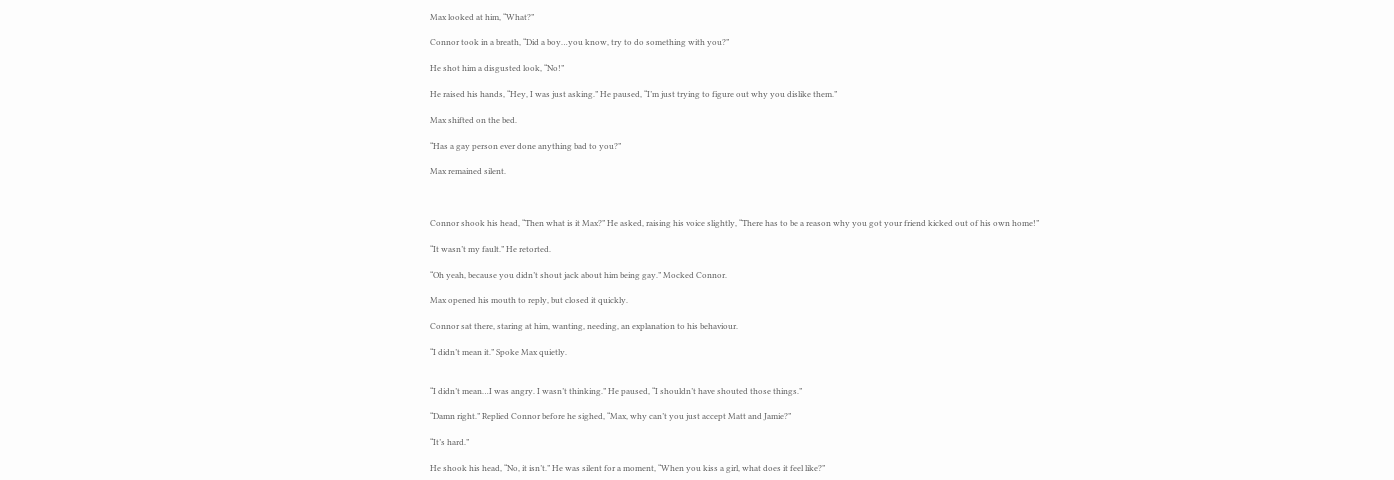Max looked at him, “What?”

Connor took in a breath, “Did a boy…you know, try to do something with you?”

He shot him a disgusted look, “No!”

He raised his hands, “Hey, I was just asking.” He paused, “I’m just trying to figure out why you dislike them.”

Max shifted on the bed.

“Has a gay person ever done anything bad to you?”

Max remained silent.



Connor shook his head, “Then what is it Max?” He asked, raising his voice slightly, “There has to be a reason why you got your friend kicked out of his own home!”

“It wasn’t my fault.” He retorted.

“Oh yeah, because you didn’t shout jack about him being gay.” Mocked Connor.

Max opened his mouth to reply, but closed it quickly.

Connor sat there, staring at him, wanting, needing, an explanation to his behaviour.

“I didn’t mean it.” Spoke Max quietly.


“I didn’t mean…I was angry. I wasn’t thinking.” He paused, “I shouldn’t have shouted those things.”

“Damn right.” Replied Connor before he sighed, “Max, why can’t you just accept Matt and Jamie?”

“It’s hard.”

He shook his head, “No, it isn’t.” He was silent for a moment, “When you kiss a girl, what does it feel like?”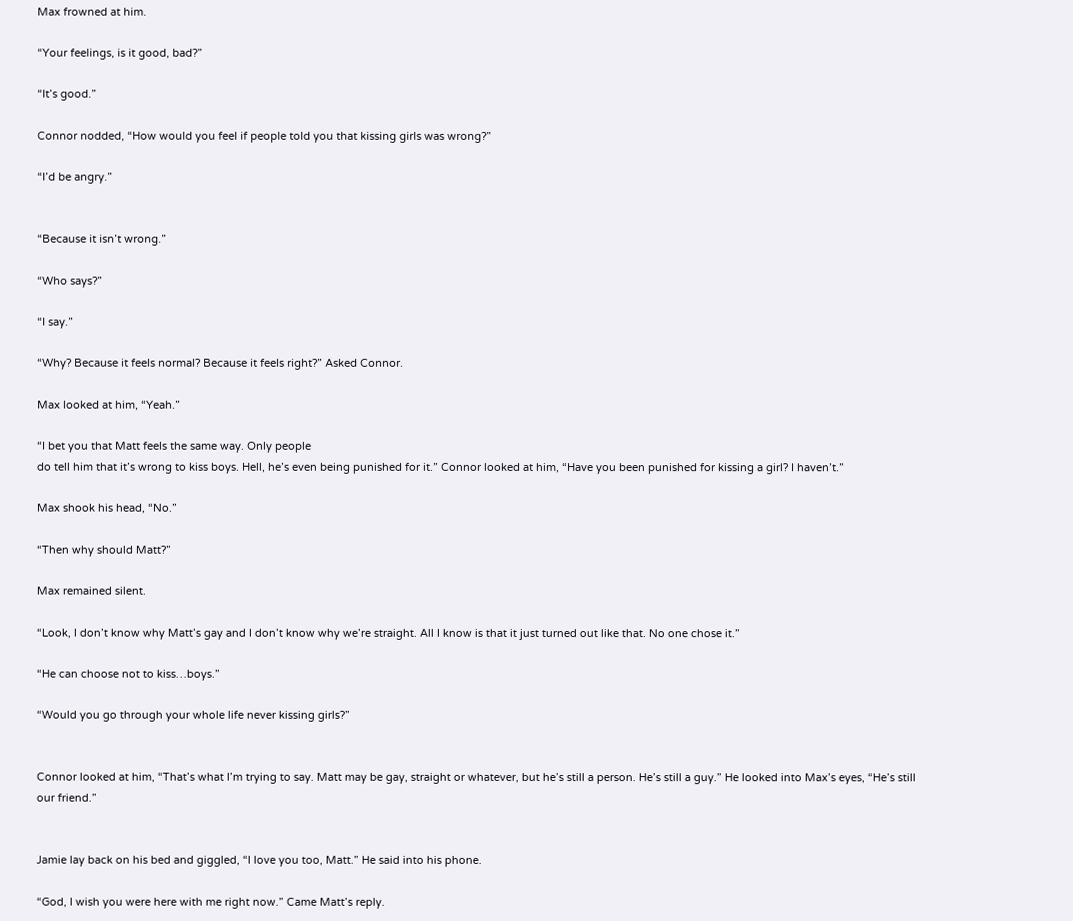Max frowned at him.

“Your feelings, is it good, bad?”

“It’s good.”

Connor nodded, “How would you feel if people told you that kissing girls was wrong?”

“I’d be angry.”


“Because it isn’t wrong.”

“Who says?”

“I say.”

“Why? Because it feels normal? Because it feels right?” Asked Connor.

Max looked at him, “Yeah.”

“I bet you that Matt feels the same way. Only people
do tell him that it’s wrong to kiss boys. Hell, he’s even being punished for it.” Connor looked at him, “Have you been punished for kissing a girl? I haven’t.”

Max shook his head, “No.”

“Then why should Matt?”

Max remained silent.

“Look, I don’t know why Matt’s gay and I don’t know why we’re straight. All I know is that it just turned out like that. No one chose it.”

“He can choose not to kiss…boys.”

“Would you go through your whole life never kissing girls?”


Connor looked at him, “That’s what I’m trying to say. Matt may be gay, straight or whatever, but he’s still a person. He’s still a guy.” He looked into Max’s eyes, “He’s still our friend.”


Jamie lay back on his bed and giggled, “I love you too, Matt.” He said into his phone.

“God, I wish you were here with me right now.” Came Matt’s reply.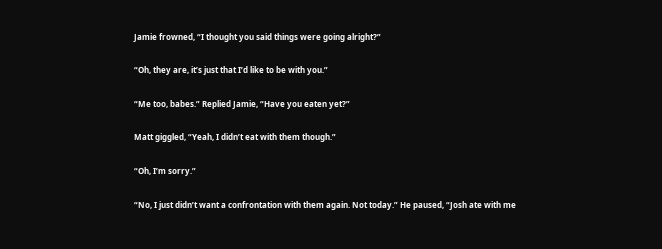Jamie frowned, “I thought you said things were going alright?”

“Oh, they are, it’s just that I’d like to be with you.”

“Me too, babes.” Replied Jamie, “Have you eaten yet?”

Matt giggled, “Yeah, I didn’t eat with them though.”

“Oh, I’m sorry.”

“No, I just didn’t want a confrontation with them again. Not today.” He paused, “Josh ate with me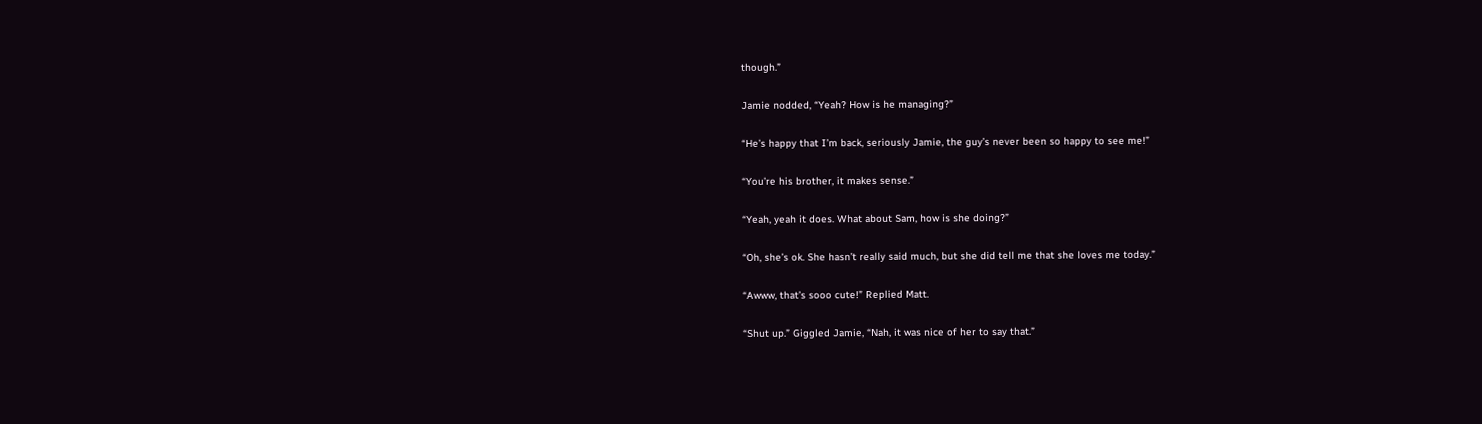though.”

Jamie nodded, “Yeah? How is he managing?”

“He’s happy that I’m back, seriously Jamie, the guy’s never been so happy to see me!”

“You’re his brother, it makes sense.”

“Yeah, yeah it does. What about Sam, how is she doing?”

“Oh, she’s ok. She hasn’t really said much, but she did tell me that she loves me today.”

“Awww, that’s sooo cute!” Replied Matt.

“Shut up.” Giggled Jamie, “Nah, it was nice of her to say that.”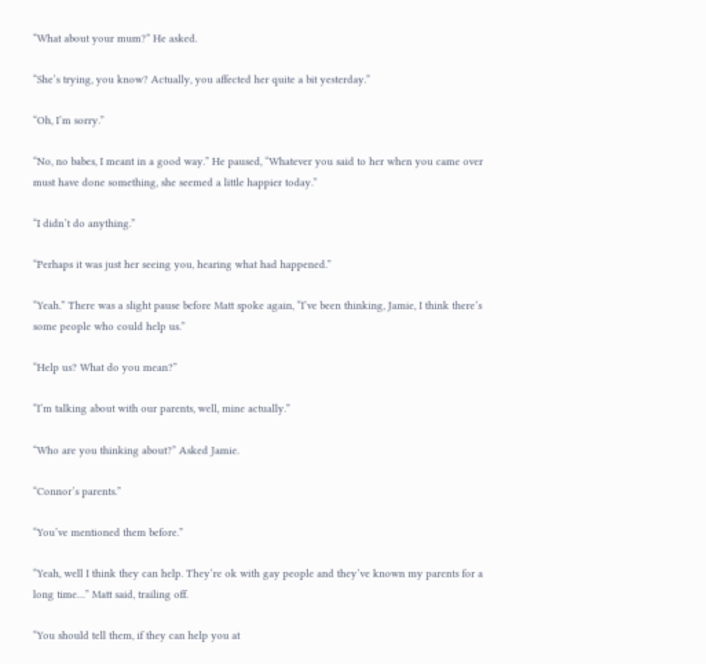“What about your mum?” He asked.

“She’s trying, you know? Actually, you affected her quite a bit yesterday.”

“Oh, I’m sorry.”

“No, no babes, I meant in a good way.” He paused, “Whatever you said to her when you came over must have done something, she seemed a little happier today.”

“I didn’t do anything.”

“Perhaps it was just her seeing you, hearing what had happened.”

“Yeah.” There was a slight pause before Matt spoke again, “I’ve been thinking, Jamie, I think there’s some people who could help us.”

“Help us? What do you mean?”

“I’m talking about with our parents, well, mine actually.”

“Who are you thinking about?” Asked Jamie.

“Connor’s parents.”

“You’ve mentioned them before.”

“Yeah, well I think they can help. They’re ok with gay people and they’ve known my parents for a long time…” Matt said, trailing off.

“You should tell them, if they can help you at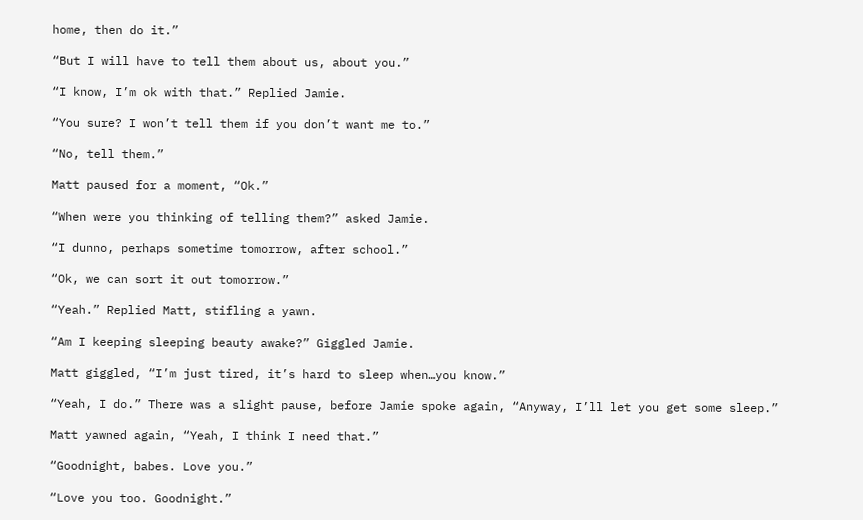home, then do it.”

“But I will have to tell them about us, about you.”

“I know, I’m ok with that.” Replied Jamie.

“You sure? I won’t tell them if you don’t want me to.”

“No, tell them.”

Matt paused for a moment, “Ok.”

“When were you thinking of telling them?” asked Jamie.

“I dunno, perhaps sometime tomorrow, after school.”

“Ok, we can sort it out tomorrow.”

“Yeah.” Replied Matt, stifling a yawn.

“Am I keeping sleeping beauty awake?” Giggled Jamie.

Matt giggled, “I’m just tired, it’s hard to sleep when…you know.”

“Yeah, I do.” There was a slight pause, before Jamie spoke again, “Anyway, I’ll let you get some sleep.”

Matt yawned again, “Yeah, I think I need that.”

“Goodnight, babes. Love you.”

“Love you too. Goodnight.”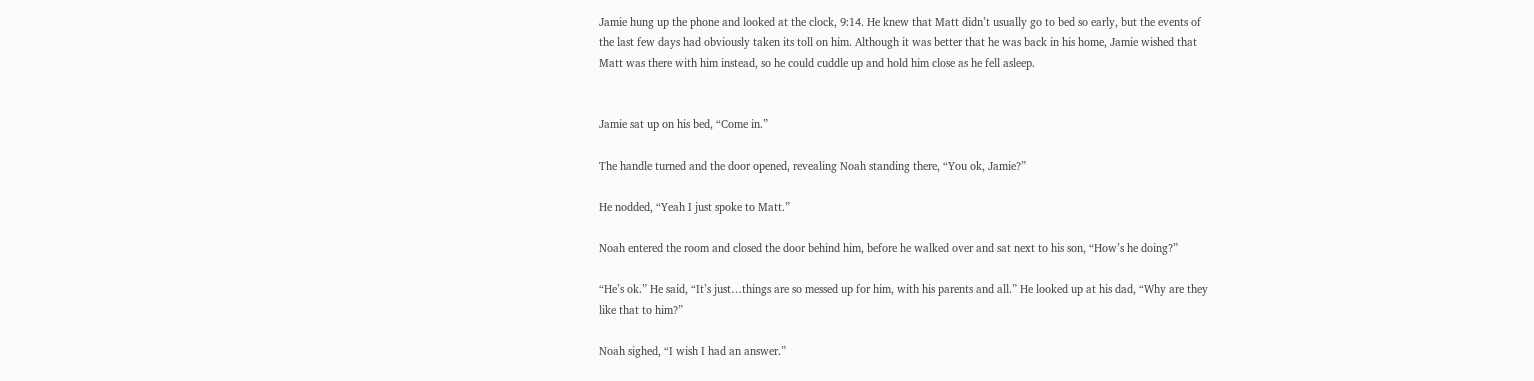Jamie hung up the phone and looked at the clock, 9:14. He knew that Matt didn’t usually go to bed so early, but the events of the last few days had obviously taken its toll on him. Although it was better that he was back in his home, Jamie wished that Matt was there with him instead, so he could cuddle up and hold him close as he fell asleep.


Jamie sat up on his bed, “Come in.”

The handle turned and the door opened, revealing Noah standing there, “You ok, Jamie?”

He nodded, “Yeah I just spoke to Matt.”

Noah entered the room and closed the door behind him, before he walked over and sat next to his son, “How’s he doing?”

“He’s ok.” He said, “It’s just…things are so messed up for him, with his parents and all.” He looked up at his dad, “Why are they like that to him?”

Noah sighed, “I wish I had an answer.”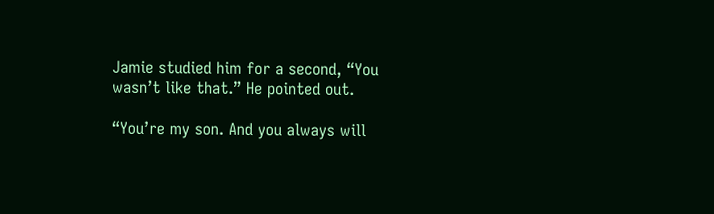Jamie studied him for a second, “You wasn’t like that.” He pointed out.

“You’re my son. And you always will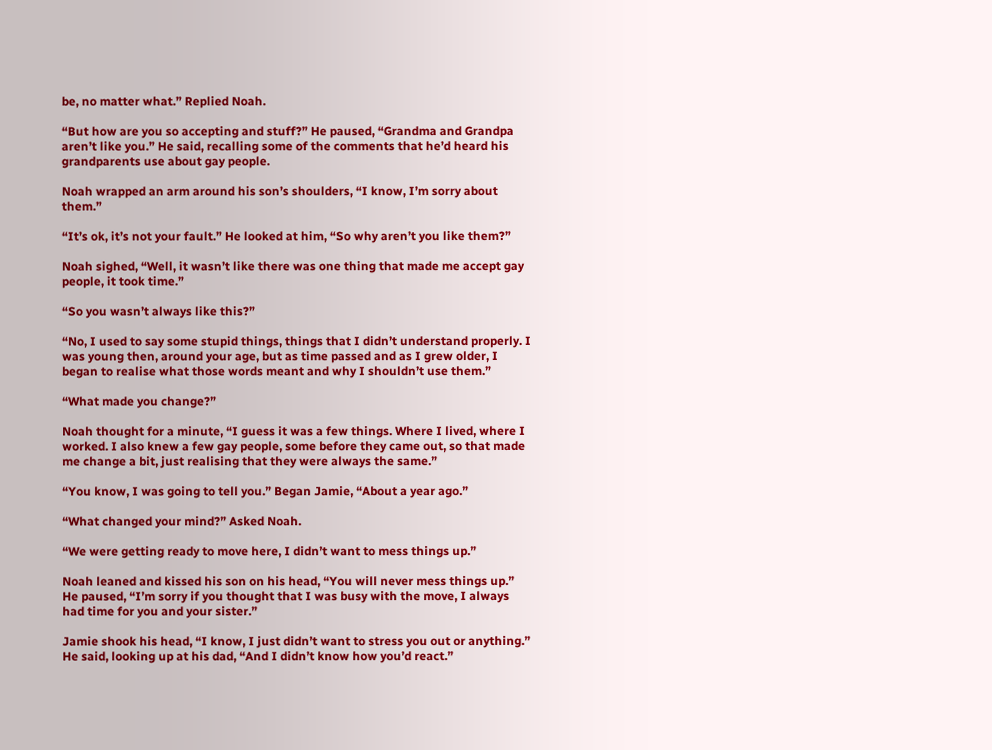be, no matter what.” Replied Noah.

“But how are you so accepting and stuff?” He paused, “Grandma and Grandpa aren’t like you.” He said, recalling some of the comments that he’d heard his grandparents use about gay people.

Noah wrapped an arm around his son’s shoulders, “I know, I’m sorry about them.”

“It’s ok, it’s not your fault.” He looked at him, “So why aren’t you like them?”

Noah sighed, “Well, it wasn’t like there was one thing that made me accept gay people, it took time.”

“So you wasn’t always like this?”

“No, I used to say some stupid things, things that I didn’t understand properly. I was young then, around your age, but as time passed and as I grew older, I began to realise what those words meant and why I shouldn’t use them.”

“What made you change?”

Noah thought for a minute, “I guess it was a few things. Where I lived, where I worked. I also knew a few gay people, some before they came out, so that made me change a bit, just realising that they were always the same.”

“You know, I was going to tell you.” Began Jamie, “About a year ago.”

“What changed your mind?” Asked Noah.

“We were getting ready to move here, I didn’t want to mess things up.”

Noah leaned and kissed his son on his head, “You will never mess things up.” He paused, “I’m sorry if you thought that I was busy with the move, I always had time for you and your sister.”

Jamie shook his head, “I know, I just didn’t want to stress you out or anything.” He said, looking up at his dad, “And I didn’t know how you’d react.”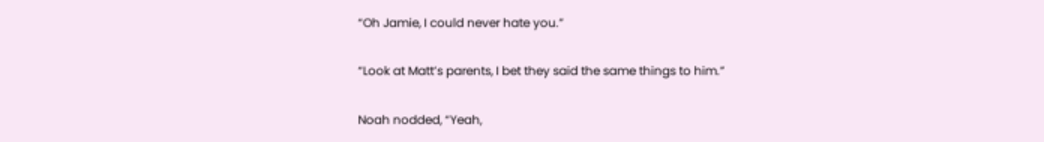“Oh Jamie, I could never hate you.”

“Look at Matt’s parents, I bet they said the same things to him.”

Noah nodded, “Yeah,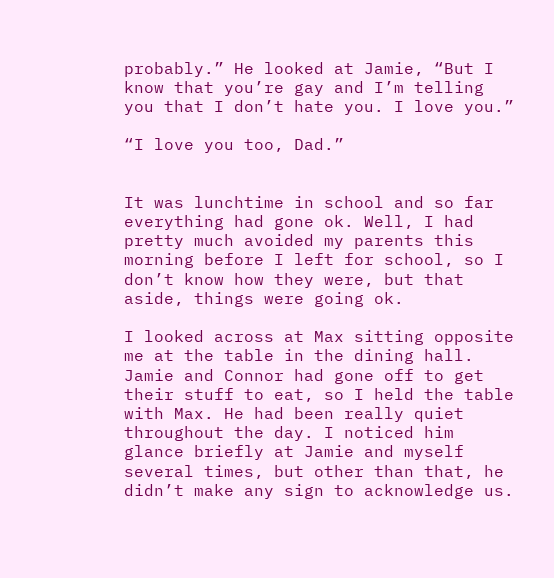probably.” He looked at Jamie, “But I know that you’re gay and I’m telling you that I don’t hate you. I love you.”

“I love you too, Dad.”


It was lunchtime in school and so far everything had gone ok. Well, I had pretty much avoided my parents this morning before I left for school, so I don’t know how they were, but that aside, things were going ok.

I looked across at Max sitting opposite me at the table in the dining hall. Jamie and Connor had gone off to get their stuff to eat, so I held the table with Max. He had been really quiet throughout the day. I noticed him glance briefly at Jamie and myself several times, but other than that, he didn’t make any sign to acknowledge us.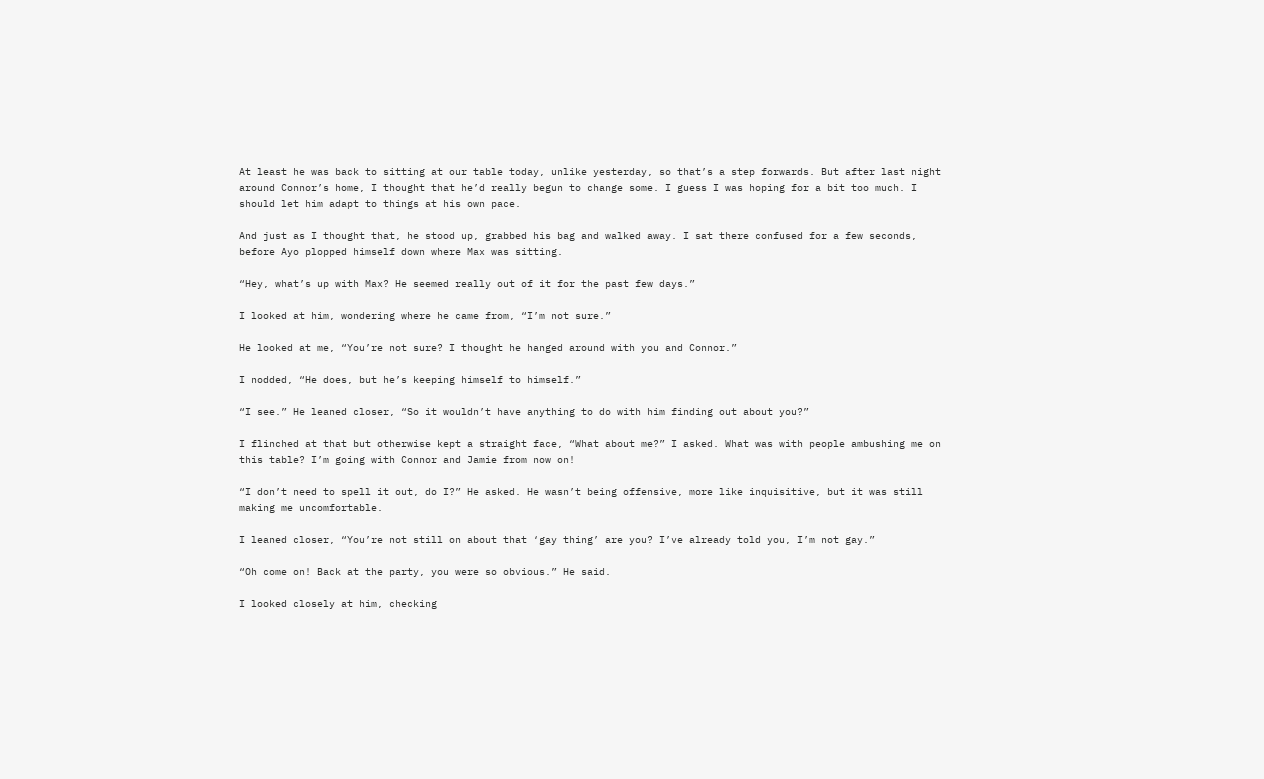At least he was back to sitting at our table today, unlike yesterday, so that’s a step forwards. But after last night around Connor’s home, I thought that he’d really begun to change some. I guess I was hoping for a bit too much. I should let him adapt to things at his own pace.

And just as I thought that, he stood up, grabbed his bag and walked away. I sat there confused for a few seconds, before Ayo plopped himself down where Max was sitting.

“Hey, what’s up with Max? He seemed really out of it for the past few days.”

I looked at him, wondering where he came from, “I’m not sure.”

He looked at me, “You’re not sure? I thought he hanged around with you and Connor.”

I nodded, “He does, but he’s keeping himself to himself.”

“I see.” He leaned closer, “So it wouldn’t have anything to do with him finding out about you?”

I flinched at that but otherwise kept a straight face, “What about me?” I asked. What was with people ambushing me on this table? I’m going with Connor and Jamie from now on!

“I don’t need to spell it out, do I?” He asked. He wasn’t being offensive, more like inquisitive, but it was still making me uncomfortable.

I leaned closer, “You’re not still on about that ‘gay thing’ are you? I’ve already told you, I’m not gay.”

“Oh come on! Back at the party, you were so obvious.” He said.

I looked closely at him, checking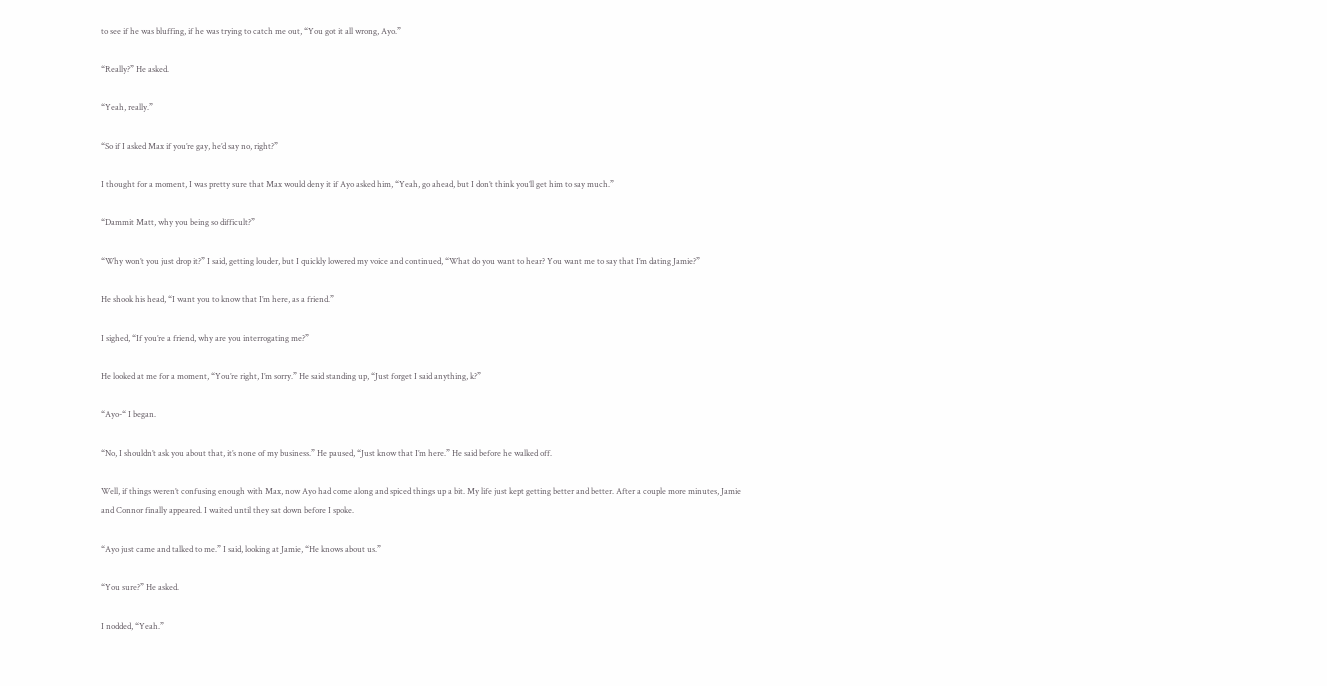to see if he was bluffing, if he was trying to catch me out, “You got it all wrong, Ayo.”

“Really?” He asked.

“Yeah, really.”

“So if I asked Max if you’re gay, he’d say no, right?”

I thought for a moment, I was pretty sure that Max would deny it if Ayo asked him, “Yeah, go ahead, but I don’t think you’ll get him to say much.”

“Dammit Matt, why you being so difficult?”

“Why won’t you just drop it?” I said, getting louder, but I quickly lowered my voice and continued, “What do you want to hear? You want me to say that I’m dating Jamie?”

He shook his head, “I want you to know that I’m here, as a friend.”

I sighed, “If you’re a friend, why are you interrogating me?”

He looked at me for a moment, “You’re right, I’m sorry.” He said standing up, “Just forget I said anything, k?”

“Ayo-“ I began.

“No, I shouldn’t ask you about that, it’s none of my business.” He paused, “Just know that I’m here.” He said before he walked off.

Well, if things weren’t confusing enough with Max, now Ayo had come along and spiced things up a bit. My life just kept getting better and better. After a couple more minutes, Jamie and Connor finally appeared. I waited until they sat down before I spoke.

“Ayo just came and talked to me.” I said, looking at Jamie, “He knows about us.”

“You sure?” He asked.

I nodded, “Yeah.”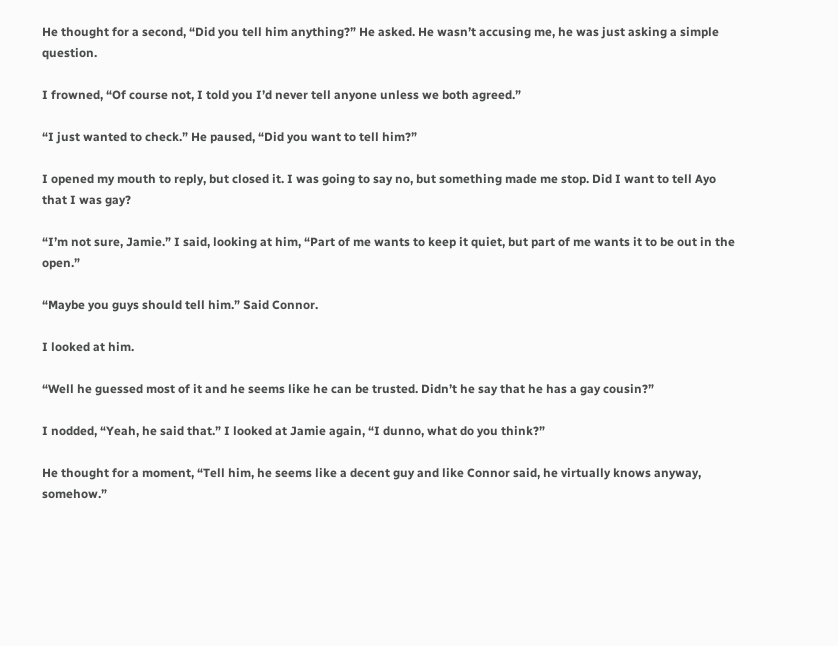He thought for a second, “Did you tell him anything?” He asked. He wasn’t accusing me, he was just asking a simple question.

I frowned, “Of course not, I told you I’d never tell anyone unless we both agreed.”

“I just wanted to check.” He paused, “Did you want to tell him?”

I opened my mouth to reply, but closed it. I was going to say no, but something made me stop. Did I want to tell Ayo that I was gay?

“I’m not sure, Jamie.” I said, looking at him, “Part of me wants to keep it quiet, but part of me wants it to be out in the open.”

“Maybe you guys should tell him.” Said Connor.

I looked at him.

“Well he guessed most of it and he seems like he can be trusted. Didn’t he say that he has a gay cousin?”

I nodded, “Yeah, he said that.” I looked at Jamie again, “I dunno, what do you think?”

He thought for a moment, “Tell him, he seems like a decent guy and like Connor said, he virtually knows anyway, somehow.”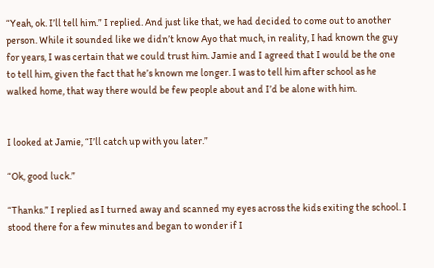“Yeah, ok. I’ll tell him.” I replied. And just like that, we had decided to come out to another person. While it sounded like we didn’t know Ayo that much, in reality, I had known the guy for years, I was certain that we could trust him. Jamie and I agreed that I would be the one to tell him, given the fact that he’s known me longer. I was to tell him after school as he walked home, that way there would be few people about and I’d be alone with him.


I looked at Jamie, “I’ll catch up with you later.”

“Ok, good luck.”

“Thanks.” I replied as I turned away and scanned my eyes across the kids exiting the school. I stood there for a few minutes and began to wonder if I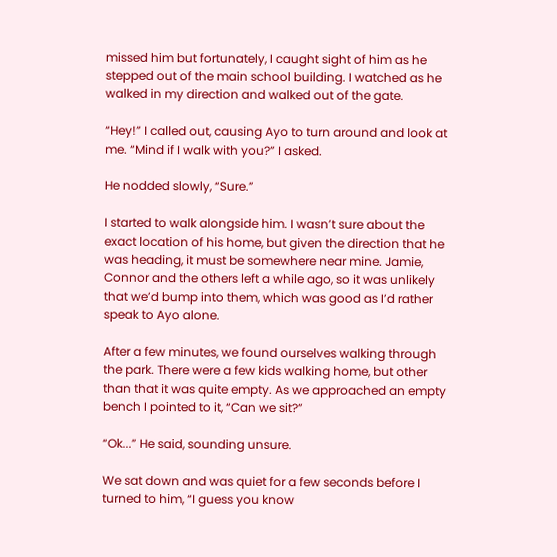missed him but fortunately, I caught sight of him as he stepped out of the main school building. I watched as he walked in my direction and walked out of the gate.

“Hey!” I called out, causing Ayo to turn around and look at me. “Mind if I walk with you?” I asked.

He nodded slowly, “Sure.”

I started to walk alongside him. I wasn’t sure about the exact location of his home, but given the direction that he was heading, it must be somewhere near mine. Jamie, Connor and the others left a while ago, so it was unlikely that we’d bump into them, which was good as I’d rather speak to Ayo alone.

After a few minutes, we found ourselves walking through the park. There were a few kids walking home, but other than that it was quite empty. As we approached an empty bench I pointed to it, “Can we sit?”

“Ok...” He said, sounding unsure.

We sat down and was quiet for a few seconds before I turned to him, “I guess you know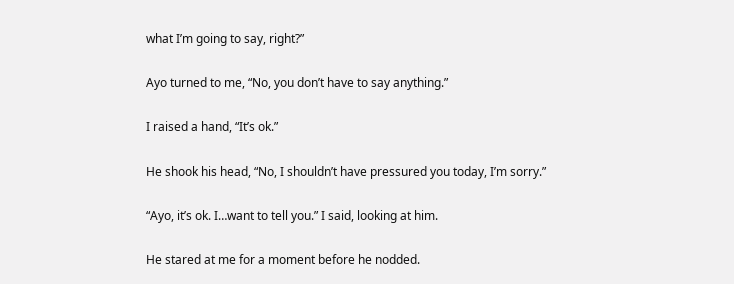what I’m going to say, right?”

Ayo turned to me, “No, you don’t have to say anything.”

I raised a hand, “It’s ok.”

He shook his head, “No, I shouldn’t have pressured you today, I’m sorry.”

“Ayo, it’s ok. I…want to tell you.” I said, looking at him.

He stared at me for a moment before he nodded.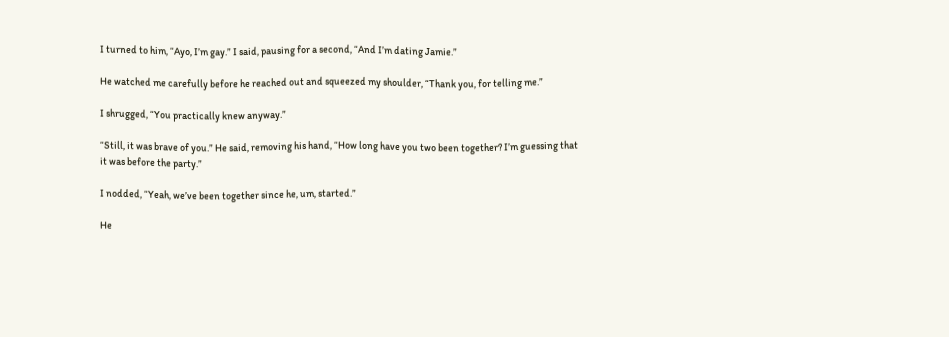I turned to him, “Ayo, I’m gay.” I said, pausing for a second, “And I’m dating Jamie.”

He watched me carefully before he reached out and squeezed my shoulder, “Thank you, for telling me.”

I shrugged, “You practically knew anyway.”

“Still, it was brave of you.” He said, removing his hand, “How long have you two been together? I’m guessing that it was before the party.”

I nodded, “Yeah, we’ve been together since he, um, started.”

He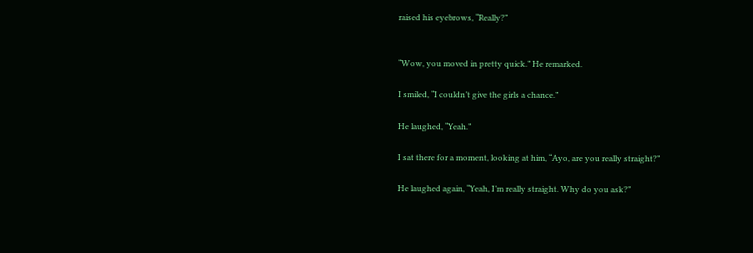raised his eyebrows, “Really?”


“Wow, you moved in pretty quick.” He remarked.

I smiled, “I couldn’t give the girls a chance.”

He laughed, “Yeah.”

I sat there for a moment, looking at him, “Ayo, are you really straight?”

He laughed again, “Yeah, I’m really straight. Why do you ask?”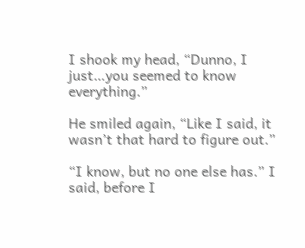I shook my head, “Dunno, I just…you seemed to know everything.”

He smiled again, “Like I said, it wasn’t that hard to figure out.”

“I know, but no one else has.” I said, before I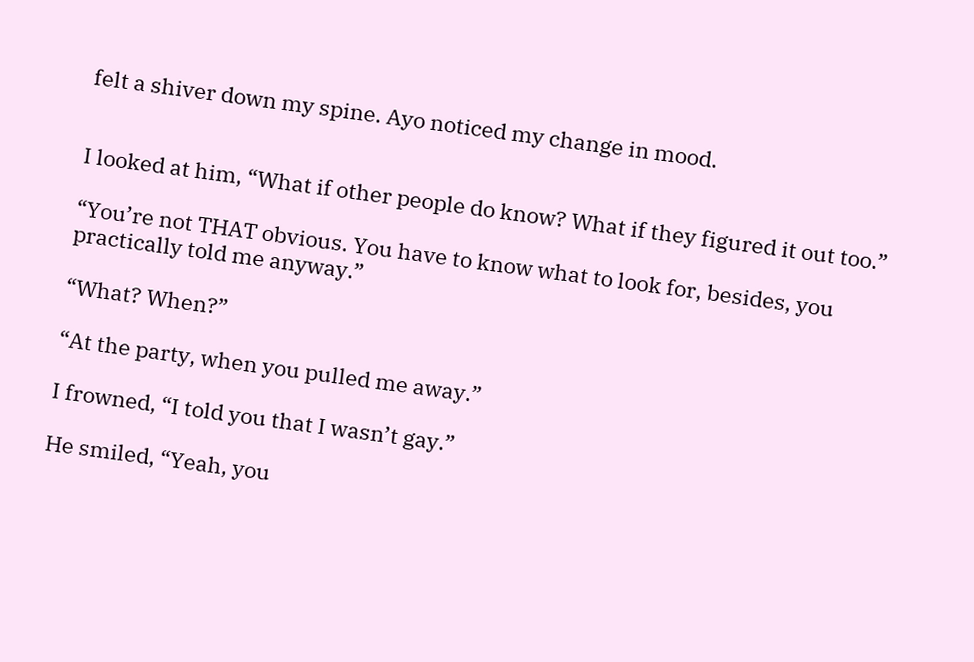felt a shiver down my spine. Ayo noticed my change in mood.


I looked at him, “What if other people do know? What if they figured it out too.”

“You’re not THAT obvious. You have to know what to look for, besides, you practically told me anyway.”

“What? When?”

“At the party, when you pulled me away.”

I frowned, “I told you that I wasn’t gay.”

He smiled, “Yeah, you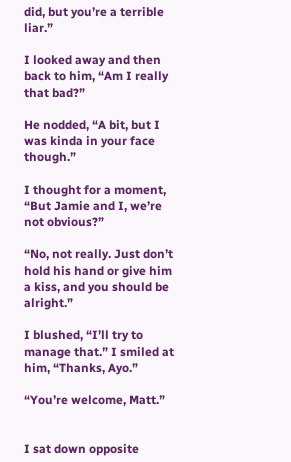did, but you’re a terrible liar.”

I looked away and then back to him, “Am I really that bad?”

He nodded, “A bit, but I was kinda in your face though.”

I thought for a moment, “But Jamie and I, we’re not obvious?”

“No, not really. Just don’t hold his hand or give him a kiss, and you should be alright.”

I blushed, “I’ll try to manage that.” I smiled at him, “Thanks, Ayo.”

“You’re welcome, Matt.”


I sat down opposite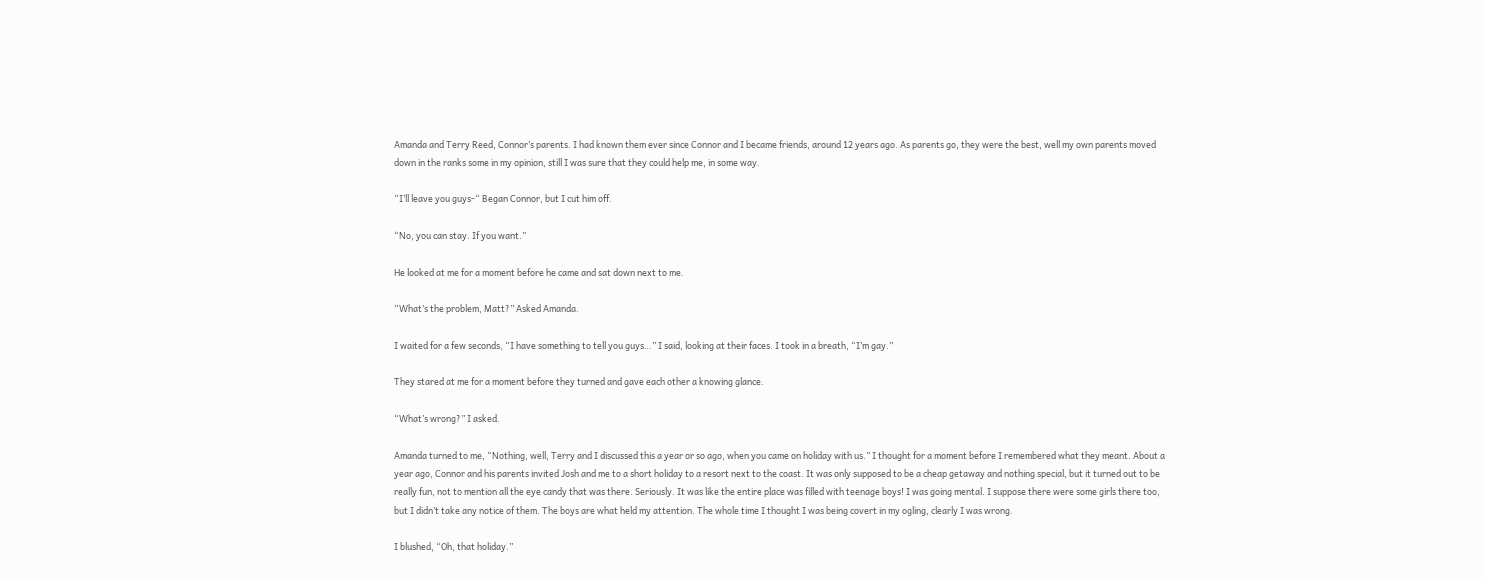Amanda and Terry Reed, Connor’s parents. I had known them ever since Connor and I became friends, around 12 years ago. As parents go, they were the best, well my own parents moved down in the ranks some in my opinion, still I was sure that they could help me, in some way.

“I’ll leave you guys-“ Began Connor, but I cut him off.

“No, you can stay. If you want.”

He looked at me for a moment before he came and sat down next to me.

“What’s the problem, Matt?” Asked Amanda.

I waited for a few seconds, “I have something to tell you guys…” I said, looking at their faces. I took in a breath, “I’m gay.”

They stared at me for a moment before they turned and gave each other a knowing glance.

“What’s wrong?” I asked.

Amanda turned to me, “Nothing, well, Terry and I discussed this a year or so ago, when you came on holiday with us.” I thought for a moment before I remembered what they meant. About a year ago, Connor and his parents invited Josh and me to a short holiday to a resort next to the coast. It was only supposed to be a cheap getaway and nothing special, but it turned out to be really fun, not to mention all the eye candy that was there. Seriously. It was like the entire place was filled with teenage boys! I was going mental. I suppose there were some girls there too, but I didn’t take any notice of them. The boys are what held my attention. The whole time I thought I was being covert in my ogling, clearly I was wrong.

I blushed, “Oh, that holiday.”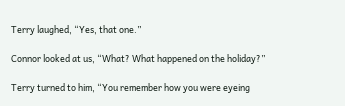Terry laughed, “Yes, that one.”

Connor looked at us, “What? What happened on the holiday?”

Terry turned to him, “You remember how you were eyeing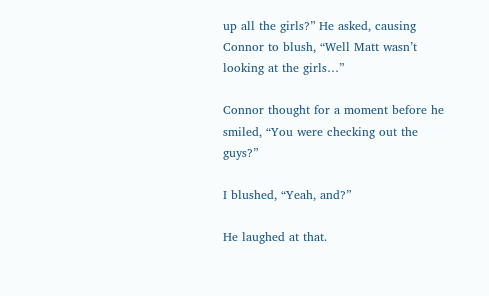up all the girls?” He asked, causing Connor to blush, “Well Matt wasn’t looking at the girls…”

Connor thought for a moment before he smiled, “You were checking out the guys?”

I blushed, “Yeah, and?”

He laughed at that.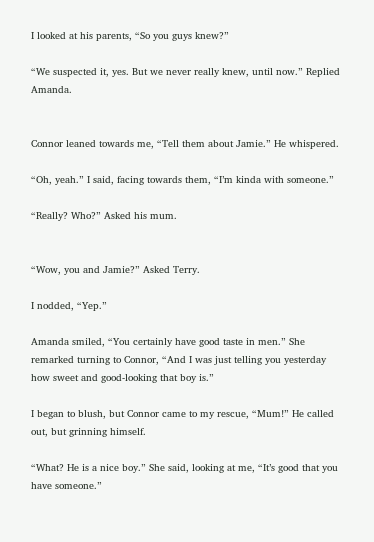I looked at his parents, “So you guys knew?”

“We suspected it, yes. But we never really knew, until now.” Replied Amanda.


Connor leaned towards me, “Tell them about Jamie.” He whispered.

“Oh, yeah.” I said, facing towards them, “I’m kinda with someone.”

“Really? Who?” Asked his mum.


“Wow, you and Jamie?” Asked Terry.

I nodded, “Yep.”

Amanda smiled, “You certainly have good taste in men.” She remarked turning to Connor, “And I was just telling you yesterday how sweet and good-looking that boy is.”

I began to blush, but Connor came to my rescue, “Mum!” He called out, but grinning himself.

“What? He is a nice boy.” She said, looking at me, “It’s good that you have someone.”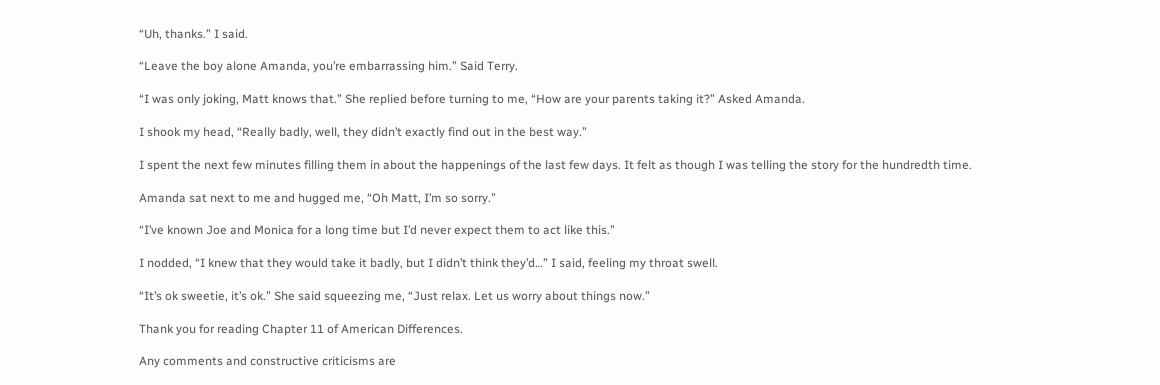“Uh, thanks.” I said.

“Leave the boy alone Amanda, you’re embarrassing him.” Said Terry.

“I was only joking, Matt knows that.” She replied before turning to me, “How are your parents taking it?” Asked Amanda.

I shook my head, “Really badly, well, they didn’t exactly find out in the best way.”

I spent the next few minutes filling them in about the happenings of the last few days. It felt as though I was telling the story for the hundredth time.

Amanda sat next to me and hugged me, “Oh Matt, I’m so sorry.”

“I’ve known Joe and Monica for a long time but I’d never expect them to act like this.”

I nodded, “I knew that they would take it badly, but I didn’t think they’d…” I said, feeling my throat swell.

“It’s ok sweetie, it’s ok.” She said squeezing me, “Just relax. Let us worry about things now.”

Thank you for reading Chapter 11 of American Differences.

Any comments and constructive criticisms are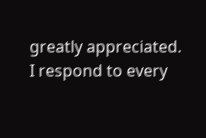greatly appreciated.
I respond to every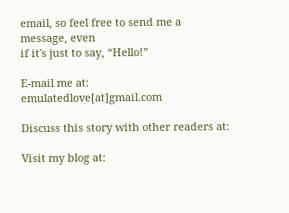email, so feel free to send me a message, even
if it's just to say, “Hello!”

E-mail me at: emulatedlove[at]gmail.com

Discuss this story with other readers at:

Visit my blog at: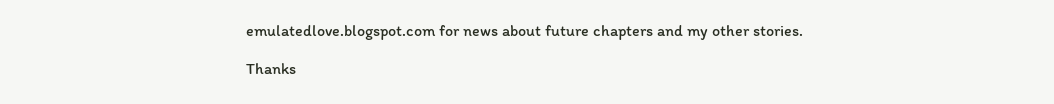emulatedlove.blogspot.com for news about future chapters and my other stories.

Thanks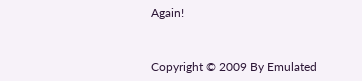Again!


Copyright © 2009 By Emulated